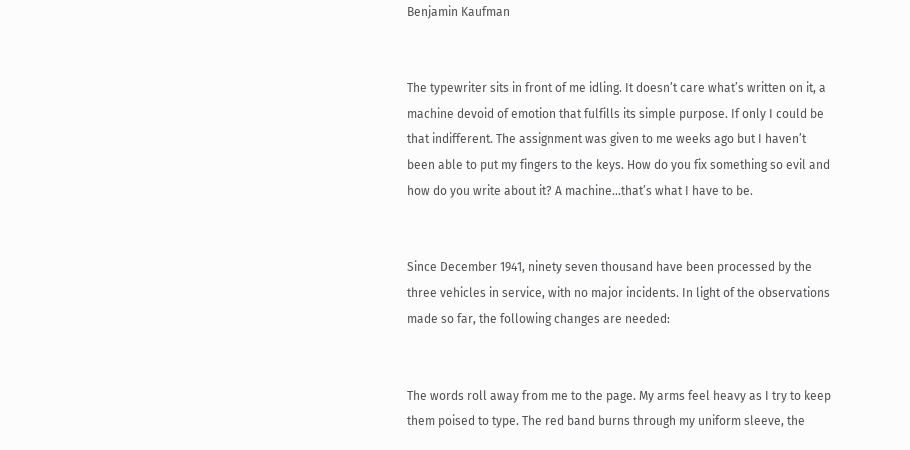Benjamin Kaufman


The typewriter sits in front of me idling. It doesn’t care what’s written on it, a machine devoid of emotion that fulfills its simple purpose. If only I could be that indifferent. The assignment was given to me weeks ago but I haven’t been able to put my fingers to the keys. How do you fix something so evil and how do you write about it? A machine…that’s what I have to be.


Since December 1941, ninety seven thousand have been processed by the three vehicles in service, with no major incidents. In light of the observations made so far, the following changes are needed:


The words roll away from me to the page. My arms feel heavy as I try to keep them poised to type. The red band burns through my uniform sleeve, the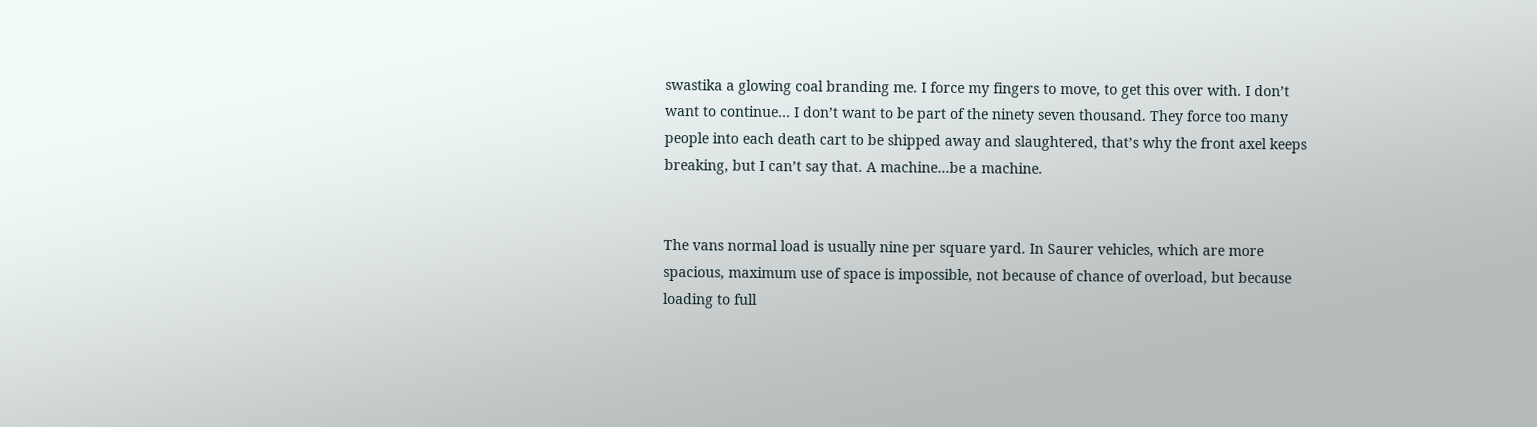swastika a glowing coal branding me. I force my fingers to move, to get this over with. I don’t want to continue… I don’t want to be part of the ninety seven thousand. They force too many people into each death cart to be shipped away and slaughtered, that’s why the front axel keeps breaking, but I can’t say that. A machine…be a machine.


The vans normal load is usually nine per square yard. In Saurer vehicles, which are more spacious, maximum use of space is impossible, not because of chance of overload, but because loading to full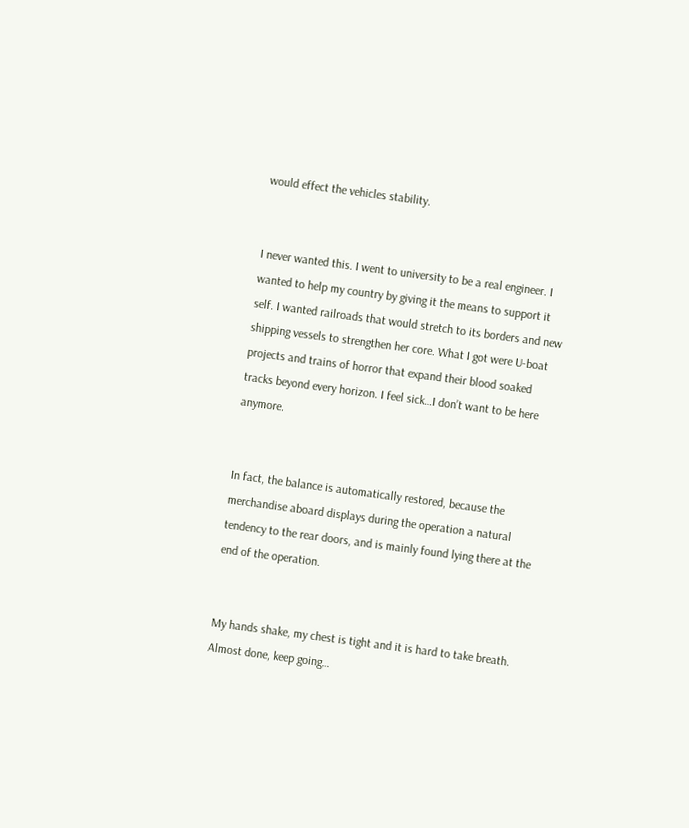would effect the vehicles stability.


I never wanted this. I went to university to be a real engineer. I wanted to help my country by giving it the means to support it self. I wanted railroads that would stretch to its borders and new shipping vessels to strengthen her core. What I got were U-boat projects and trains of horror that expand their blood soaked tracks beyond every horizon. I feel sick…I don’t want to be here anymore.


In fact, the balance is automatically restored, because the merchandise aboard displays during the operation a natural tendency to the rear doors, and is mainly found lying there at the end of the operation.


My hands shake, my chest is tight and it is hard to take breath. Almost done, keep going…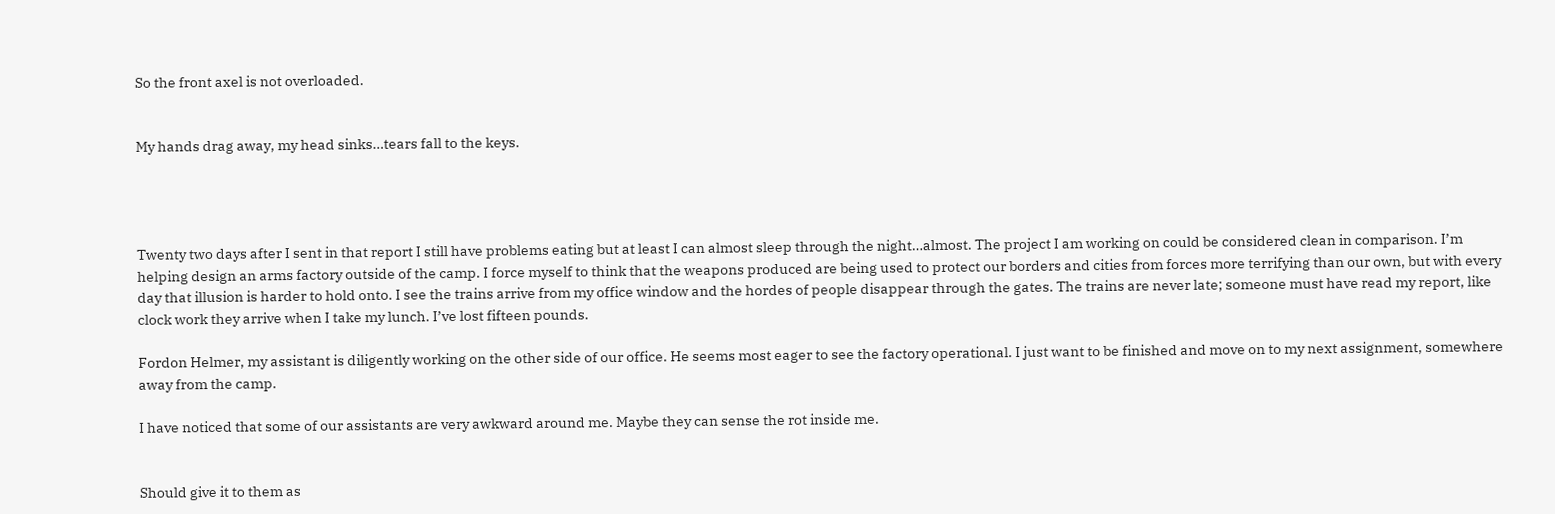So the front axel is not overloaded.


My hands drag away, my head sinks…tears fall to the keys.




Twenty two days after I sent in that report I still have problems eating but at least I can almost sleep through the night…almost. The project I am working on could be considered clean in comparison. I’m helping design an arms factory outside of the camp. I force myself to think that the weapons produced are being used to protect our borders and cities from forces more terrifying than our own, but with every day that illusion is harder to hold onto. I see the trains arrive from my office window and the hordes of people disappear through the gates. The trains are never late; someone must have read my report, like clock work they arrive when I take my lunch. I’ve lost fifteen pounds.

Fordon Helmer, my assistant is diligently working on the other side of our office. He seems most eager to see the factory operational. I just want to be finished and move on to my next assignment, somewhere away from the camp.

I have noticed that some of our assistants are very awkward around me. Maybe they can sense the rot inside me.


Should give it to them as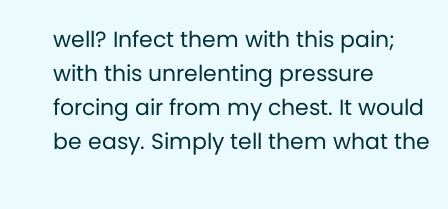well? Infect them with this pain; with this unrelenting pressure forcing air from my chest. It would be easy. Simply tell them what the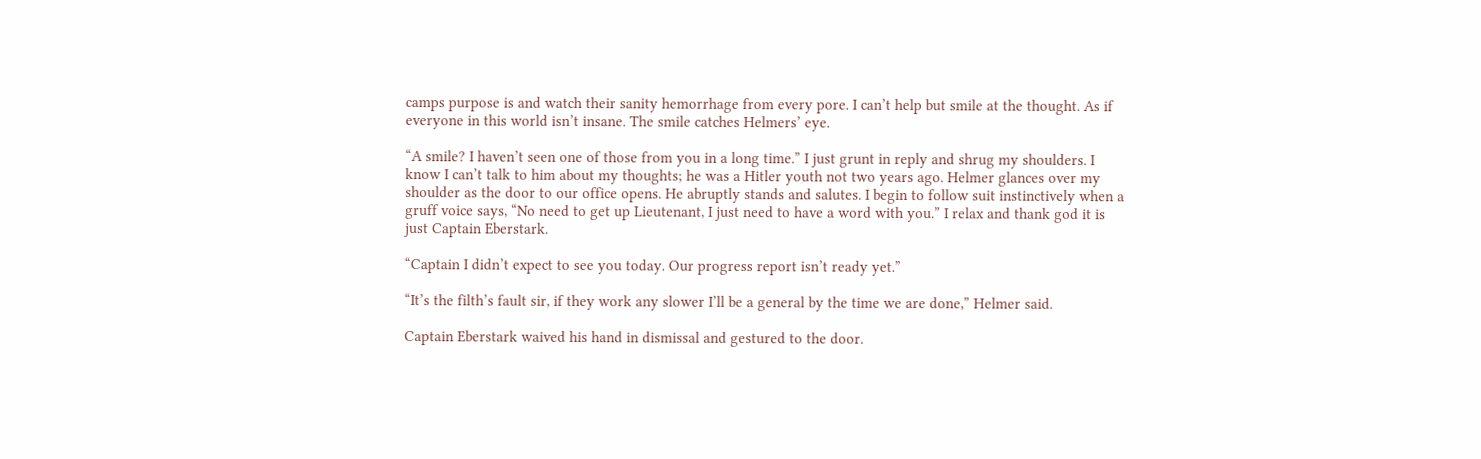camps purpose is and watch their sanity hemorrhage from every pore. I can’t help but smile at the thought. As if everyone in this world isn’t insane. The smile catches Helmers’ eye.

“A smile? I haven’t seen one of those from you in a long time.” I just grunt in reply and shrug my shoulders. I know I can’t talk to him about my thoughts; he was a Hitler youth not two years ago. Helmer glances over my shoulder as the door to our office opens. He abruptly stands and salutes. I begin to follow suit instinctively when a gruff voice says, “No need to get up Lieutenant, I just need to have a word with you.” I relax and thank god it is just Captain Eberstark.

“Captain I didn’t expect to see you today. Our progress report isn’t ready yet.”

“It’s the filth’s fault sir, if they work any slower I’ll be a general by the time we are done,” Helmer said.

Captain Eberstark waived his hand in dismissal and gestured to the door.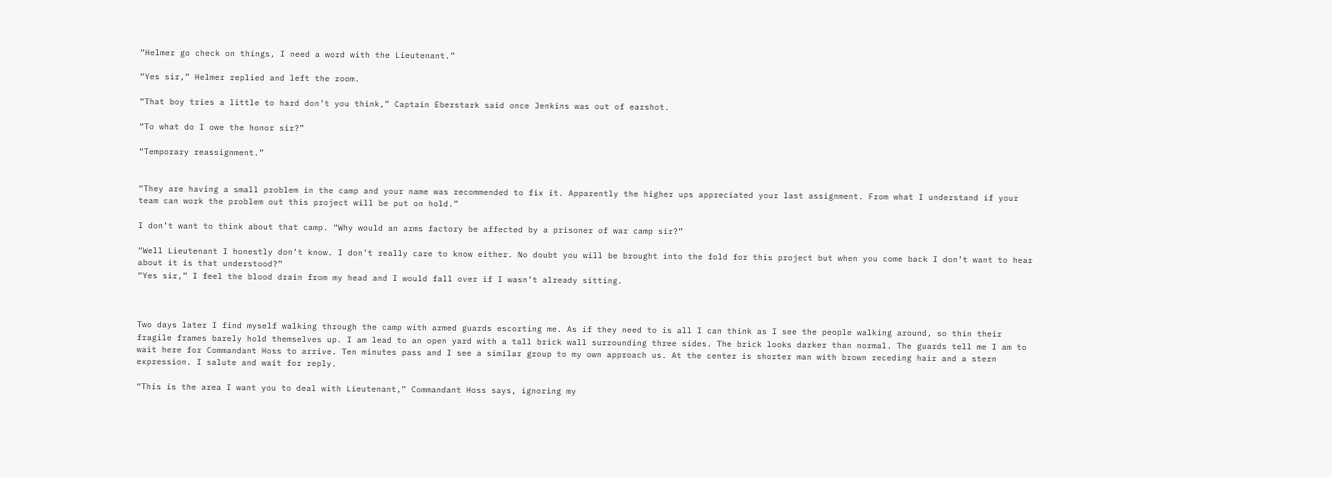“Helmer go check on things, I need a word with the Lieutenant.”

“Yes sir,” Helmer replied and left the room.

“That boy tries a little to hard don’t you think,” Captain Eberstark said once Jenkins was out of earshot.

“To what do I owe the honor sir?”

“Temporary reassignment.”


“They are having a small problem in the camp and your name was recommended to fix it. Apparently the higher ups appreciated your last assignment. From what I understand if your team can work the problem out this project will be put on hold.”

I don’t want to think about that camp. “Why would an arms factory be affected by a prisoner of war camp sir?”

“Well Lieutenant I honestly don’t know. I don’t really care to know either. No doubt you will be brought into the fold for this project but when you come back I don’t want to hear about it is that understood?”
“Yes sir,” I feel the blood drain from my head and I would fall over if I wasn’t already sitting.



Two days later I find myself walking through the camp with armed guards escorting me. As if they need to is all I can think as I see the people walking around, so thin their fragile frames barely hold themselves up. I am lead to an open yard with a tall brick wall surrounding three sides. The brick looks darker than normal. The guards tell me I am to wait here for Commandant Hoss to arrive. Ten minutes pass and I see a similar group to my own approach us. At the center is shorter man with brown receding hair and a stern expression. I salute and wait for reply.

“This is the area I want you to deal with Lieutenant,” Commandant Hoss says, ignoring my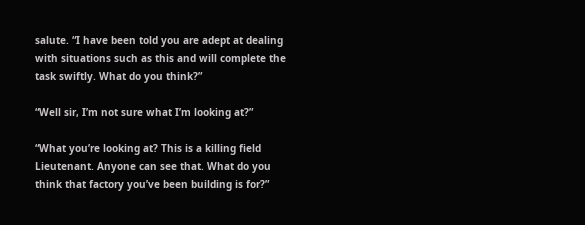salute. “I have been told you are adept at dealing with situations such as this and will complete the task swiftly. What do you think?”

“Well sir, I’m not sure what I’m looking at?”

“What you’re looking at? This is a killing field Lieutenant. Anyone can see that. What do you think that factory you’ve been building is for?”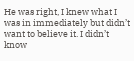He was right, I knew what I was in immediately but didn’t want to believe it. I didn’t know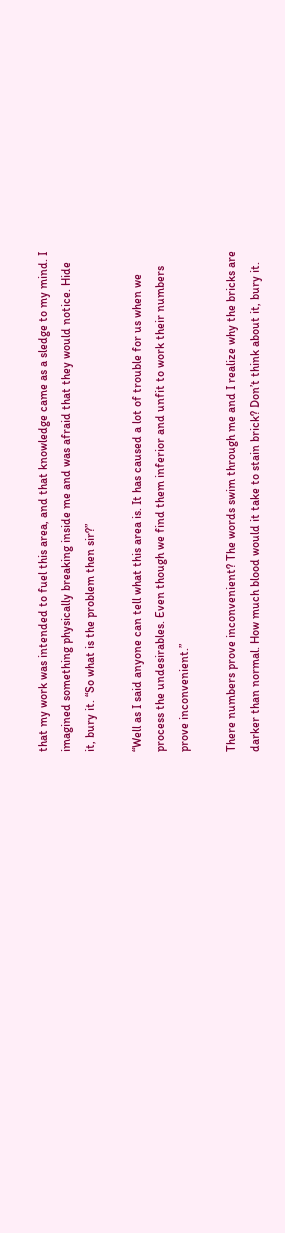that my work was intended to fuel this area, and that knowledge came as a sledge to my mind. I imagined something physically breaking inside me and was afraid that they would notice. Hide it, bury it. “So what is the problem then sir?”

“Well as I said anyone can tell what this area is. It has caused a lot of trouble for us when we process the undesirables. Even though we find them inferior and unfit to work their numbers prove inconvenient.”

There numbers prove inconvenient? The words swim through me and I realize why the bricks are darker than normal. How much blood would it take to stain brick? Don’t think about it, bury it.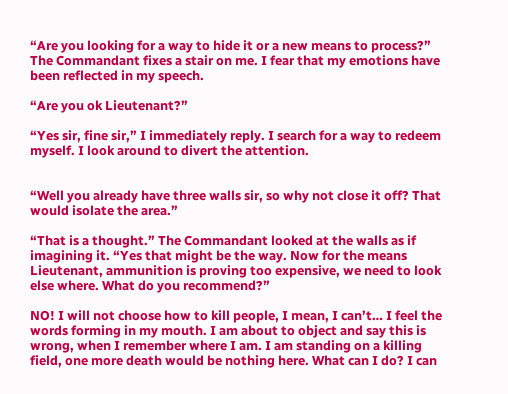“Are you looking for a way to hide it or a new means to process?” The Commandant fixes a stair on me. I fear that my emotions have been reflected in my speech.

“Are you ok Lieutenant?”

“Yes sir, fine sir,” I immediately reply. I search for a way to redeem myself. I look around to divert the attention.


“Well you already have three walls sir, so why not close it off? That would isolate the area.”

“That is a thought.” The Commandant looked at the walls as if imagining it. “Yes that might be the way. Now for the means Lieutenant, ammunition is proving too expensive, we need to look else where. What do you recommend?”

NO! I will not choose how to kill people, I mean, I can’t… I feel the words forming in my mouth. I am about to object and say this is wrong, when I remember where I am. I am standing on a killing field, one more death would be nothing here. What can I do? I can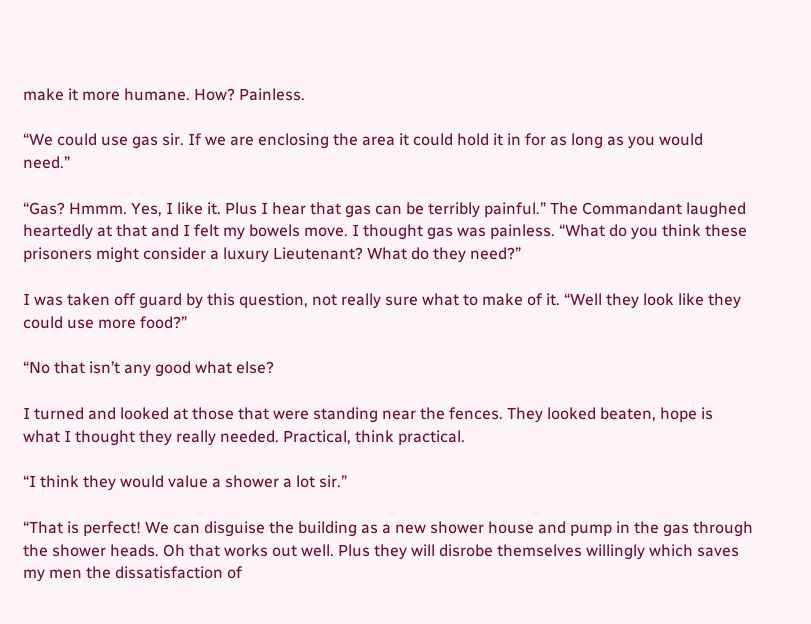make it more humane. How? Painless.

“We could use gas sir. If we are enclosing the area it could hold it in for as long as you would need.”

“Gas? Hmmm. Yes, I like it. Plus I hear that gas can be terribly painful.” The Commandant laughed heartedly at that and I felt my bowels move. I thought gas was painless. “What do you think these prisoners might consider a luxury Lieutenant? What do they need?”

I was taken off guard by this question, not really sure what to make of it. “Well they look like they could use more food?”

“No that isn’t any good what else?

I turned and looked at those that were standing near the fences. They looked beaten, hope is what I thought they really needed. Practical, think practical.

“I think they would value a shower a lot sir.”

“That is perfect! We can disguise the building as a new shower house and pump in the gas through the shower heads. Oh that works out well. Plus they will disrobe themselves willingly which saves my men the dissatisfaction of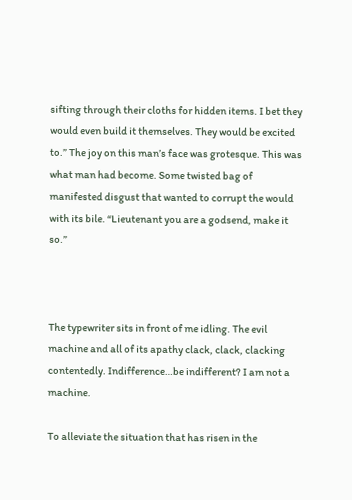sifting through their cloths for hidden items. I bet they would even build it themselves. They would be excited to.” The joy on this man’s face was grotesque. This was what man had become. Some twisted bag of manifested disgust that wanted to corrupt the would with its bile. “Lieutenant you are a godsend, make it so.”



The typewriter sits in front of me idling. The evil machine and all of its apathy clack, clack, clacking contentedly. Indifference…be indifferent? I am not a machine.

To alleviate the situation that has risen in the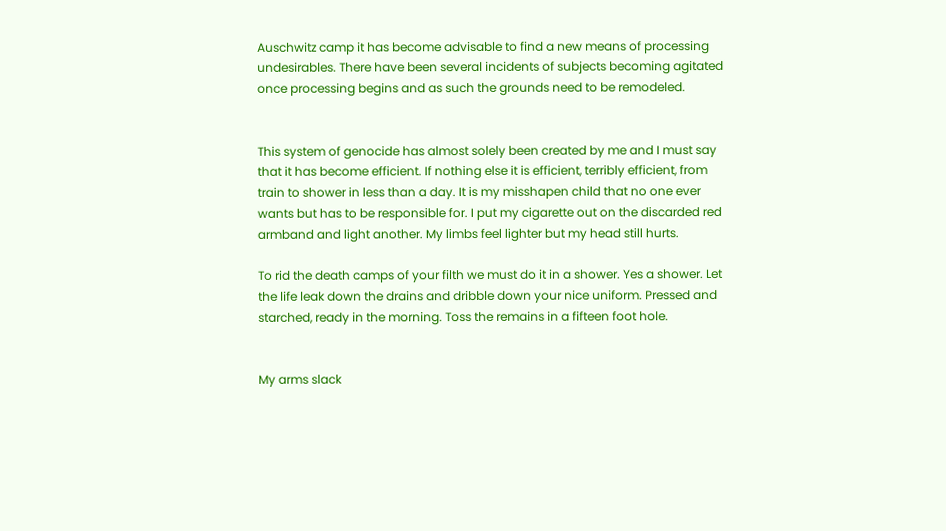Auschwitz camp it has become advisable to find a new means of processing undesirables. There have been several incidents of subjects becoming agitated once processing begins and as such the grounds need to be remodeled.


This system of genocide has almost solely been created by me and I must say that it has become efficient. If nothing else it is efficient, terribly efficient, from train to shower in less than a day. It is my misshapen child that no one ever wants but has to be responsible for. I put my cigarette out on the discarded red armband and light another. My limbs feel lighter but my head still hurts.

To rid the death camps of your filth we must do it in a shower. Yes a shower. Let the life leak down the drains and dribble down your nice uniform. Pressed and starched, ready in the morning. Toss the remains in a fifteen foot hole.


My arms slack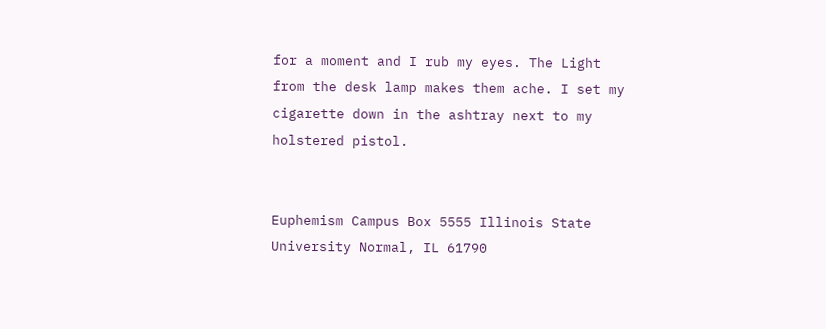for a moment and I rub my eyes. The Light from the desk lamp makes them ache. I set my cigarette down in the ashtray next to my holstered pistol.


Euphemism Campus Box 5555 Illinois State University Normal, IL 61790